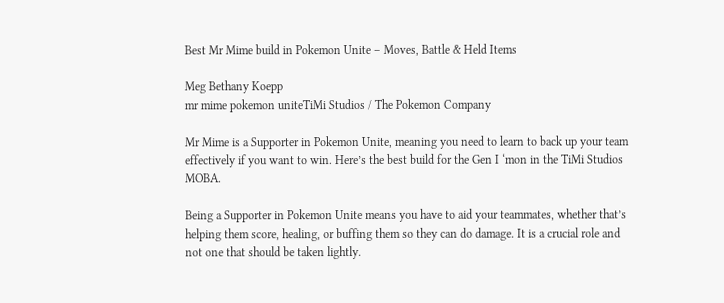Best Mr Mime build in Pokemon Unite – Moves, Battle & Held Items

Meg Bethany Koepp
mr mime pokemon uniteTiMi Studios / The Pokemon Company

Mr Mime is a Supporter in Pokemon Unite, meaning you need to learn to back up your team effectively if you want to win. Here’s the best build for the Gen I ‘mon in the TiMi Studios MOBA.

Being a Supporter in Pokemon Unite means you have to aid your teammates, whether that’s helping them score, healing, or buffing them so they can do damage. It is a crucial role and not one that should be taken lightly.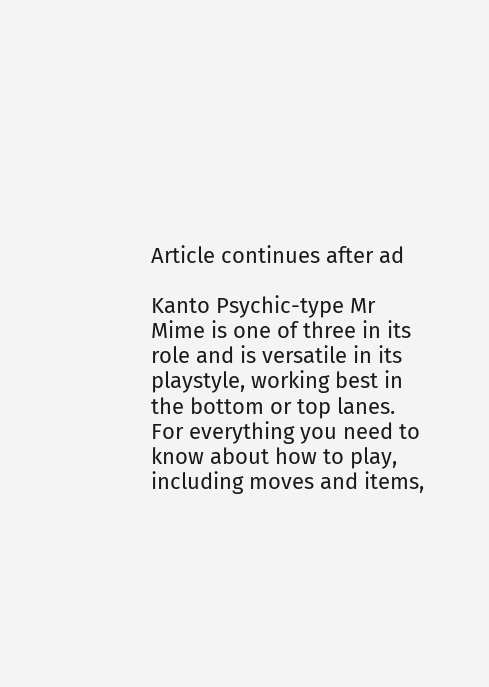Article continues after ad

Kanto Psychic-type Mr Mime is one of three in its role and is versatile in its playstyle, working best in the bottom or top lanes. For everything you need to know about how to play, including moves and items,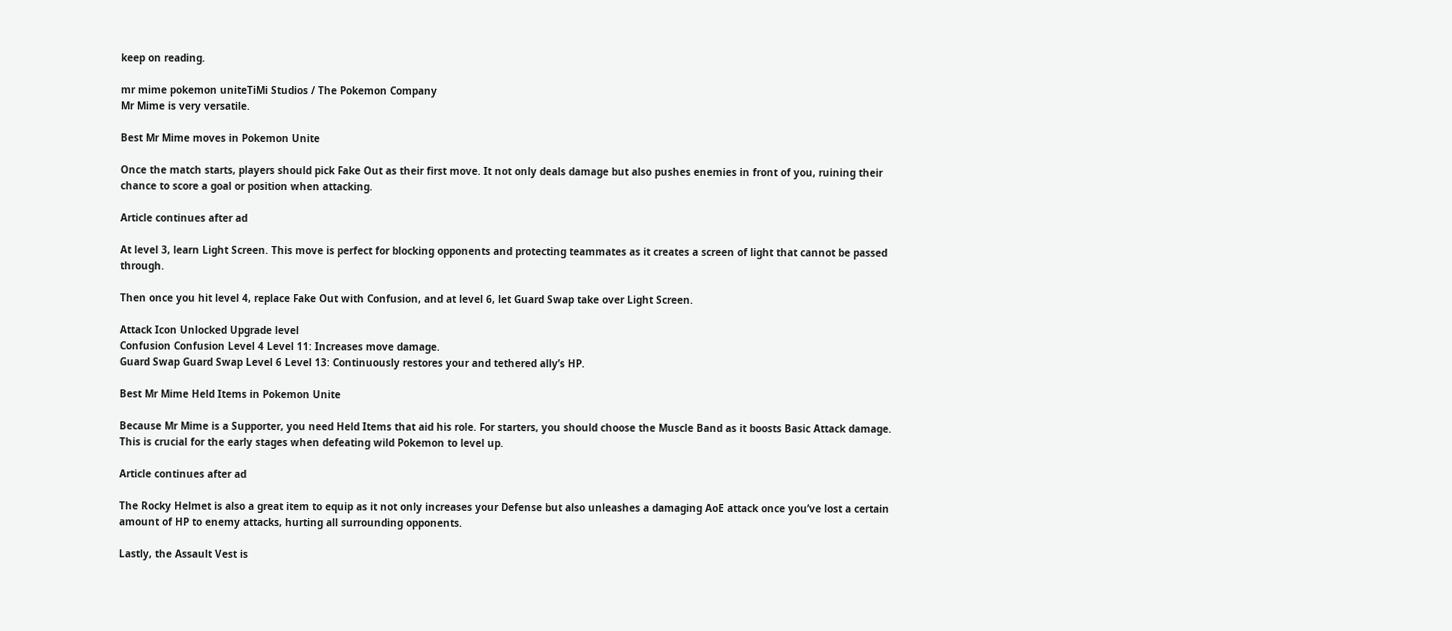keep on reading.

mr mime pokemon uniteTiMi Studios / The Pokemon Company
Mr Mime is very versatile.

Best Mr Mime moves in Pokemon Unite

Once the match starts, players should pick Fake Out as their first move. It not only deals damage but also pushes enemies in front of you, ruining their chance to score a goal or position when attacking.

Article continues after ad

At level 3, learn Light Screen. This move is perfect for blocking opponents and protecting teammates as it creates a screen of light that cannot be passed through.

Then once you hit level 4, replace Fake Out with Confusion, and at level 6, let Guard Swap take over Light Screen.

Attack Icon Unlocked Upgrade level
Confusion Confusion Level 4 Level 11: Increases move damage.
Guard Swap Guard Swap Level 6 Level 13: Continuously restores your and tethered ally’s HP.

Best Mr Mime Held Items in Pokemon Unite

Because Mr Mime is a Supporter, you need Held Items that aid his role. For starters, you should choose the Muscle Band as it boosts Basic Attack damage. This is crucial for the early stages when defeating wild Pokemon to level up.

Article continues after ad

The Rocky Helmet is also a great item to equip as it not only increases your Defense but also unleashes a damaging AoE attack once you’ve lost a certain amount of HP to enemy attacks, hurting all surrounding opponents.

Lastly, the Assault Vest is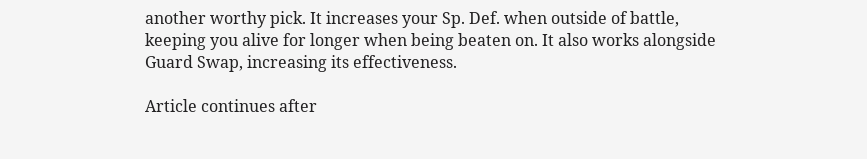another worthy pick. It increases your Sp. Def. when outside of battle, keeping you alive for longer when being beaten on. It also works alongside Guard Swap, increasing its effectiveness.

Article continues after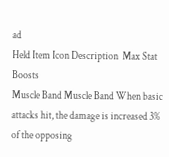ad
Held Item Icon Description  Max Stat Boosts
Muscle Band Muscle Band When basic attacks hit, the damage is increased 3% of the opposing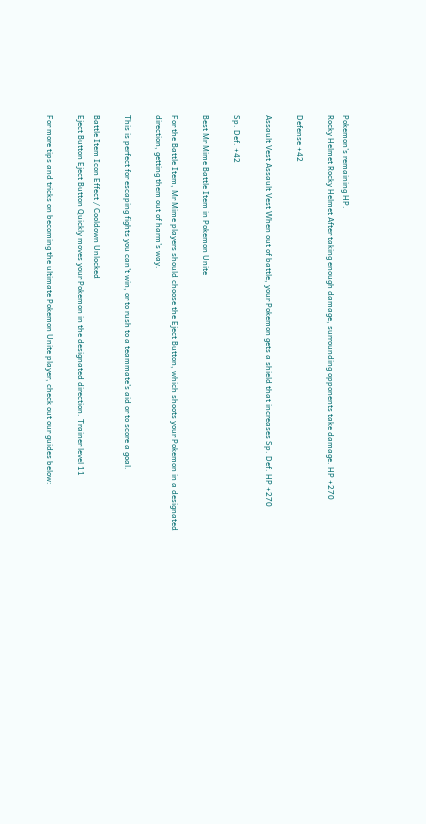Pokemon’s remaining HP.
Rocky Helmet Rocky Helmet After taking enough damage, surrounding opponents take damage. HP +270

Defense +42

Assault Vest Assault Vest When out of battle, your Pokemon gets a shield that increases Sp. Def. HP +270

Sp. Def. +42

Best Mr Mime Battle Item in Pokemon Unite

For the Battle Item, Mr Mime players should choose the Eject Button, which shoots your Pokemon in a designated direction, getting them out of harm’s way.

This is perfect for escaping fights you can’t win, or to rush to a teammate’s aid or to score a goal.

Battle Item Icon Effect / Cooldown Unlocked
Eject Button Eject Button Quickly moves your Pokemon in the designated direction. Trainer level 11

For more tips and tricks on becoming the ultimate Pokemon Unite player, check out our guides below: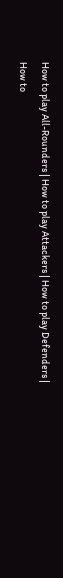How to play All-Rounders | How to play Attackers | How to play Defenders | How to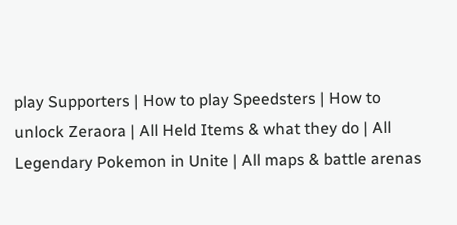play Supporters | How to play Speedsters | How to unlock Zeraora | All Held Items & what they do | All Legendary Pokemon in Unite | All maps & battle arenas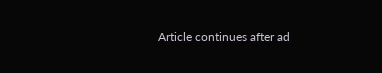Article continues after ad